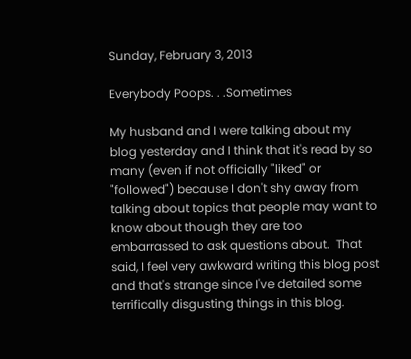Sunday, February 3, 2013

Everybody Poops. . .Sometimes

My husband and I were talking about my blog yesterday and I think that it's read by so many (even if not officially "liked" or "followed") because I don't shy away from talking about topics that people may want to know about though they are too embarrassed to ask questions about.  That said, I feel very awkward writing this blog post and that's strange since I've detailed some terrifically disgusting things in this blog.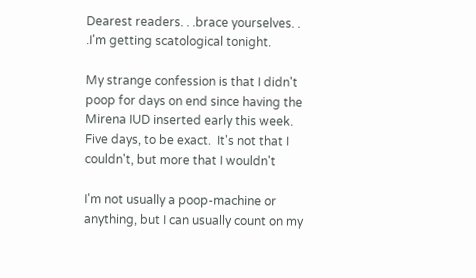Dearest readers. . .brace yourselves. . .I'm getting scatological tonight.

My strange confession is that I didn't poop for days on end since having the Mirena IUD inserted early this week.  Five days, to be exact.  It's not that I couldn't, but more that I wouldn't

I'm not usually a poop-machine or anything, but I can usually count on my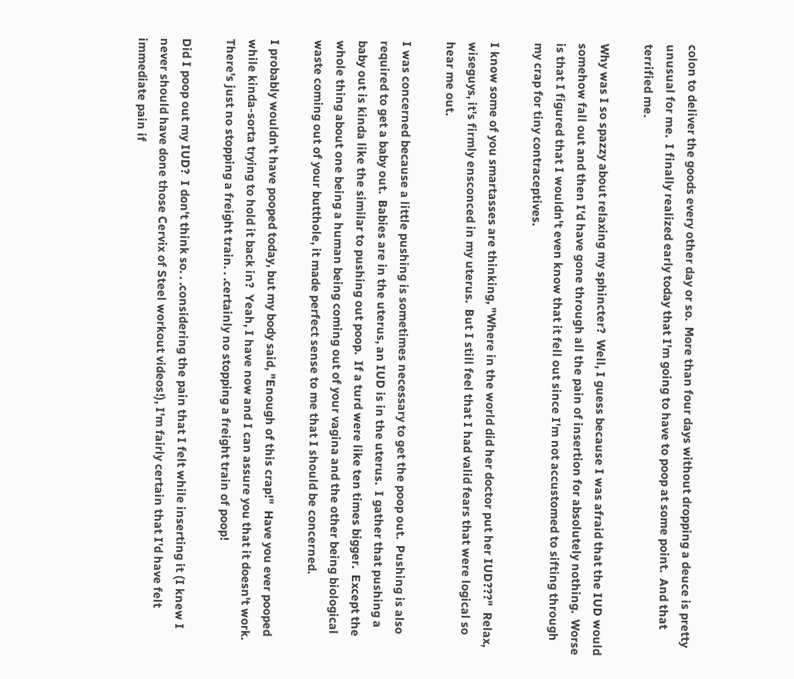colon to deliver the goods every other day or so.  More than four days without dropping a deuce is pretty unusual for me.  I finally realized early today that I'm going to have to poop at some point.  And that terrified me.

Why was I so spazzy about relaxing my sphincter?  Well, I guess because I was afraid that the IUD would somehow fall out and then I'd have gone through all the pain of insertion for absolutely nothing.  Worse is that I figured that I wouldn't even know that it fell out since I'm not accustomed to sifting through my crap for tiny contraceptives.

I know some of you smartasses are thinking, "Where in the world did her doctor put her IUD???"  Relax, wiseguys, it's firmly ensconced in my uterus.  But I still feel that I had valid fears that were logical so hear me out.

I was concerned because a little pushing is sometimes necessary to get the poop out.  Pushing is also required to get a baby out.  Babies are in the uterus, an IUD is in the uterus.  I gather that pushing a baby out is kinda like the similar to pushing out poop.  If a turd were like ten times bigger.  Except the whole thing about one being a human being coming out of your vagina and the other being biological waste coming out of your butthole, it made perfect sense to me that I should be concerned.

I probably wouldn't have pooped today, but my body said, "Enough of this crap!"  Have you ever pooped while kinda-sorta trying to hold it back in?  Yeah, I have now and I can assure you that it doesn't work.  There's just no stopping a freight train. . .certainly no stopping a freight train of poop!

Did I poop out my IUD?  I don't think so. . .considering the pain that I felt while inserting it (I knew I never should have done those Cervix of Steel workout videos!), I'm fairly certain that I'd have felt immediate pain if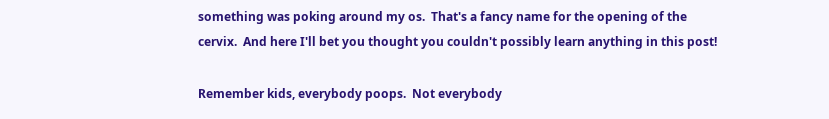something was poking around my os.  That's a fancy name for the opening of the cervix.  And here I'll bet you thought you couldn't possibly learn anything in this post!

Remember kids, everybody poops.  Not everybody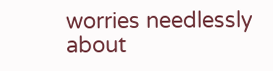worries needlessly about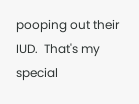pooping out their IUD.  That's my special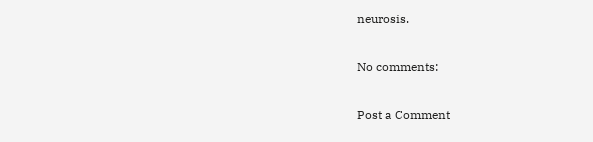neurosis.

No comments:

Post a Comment